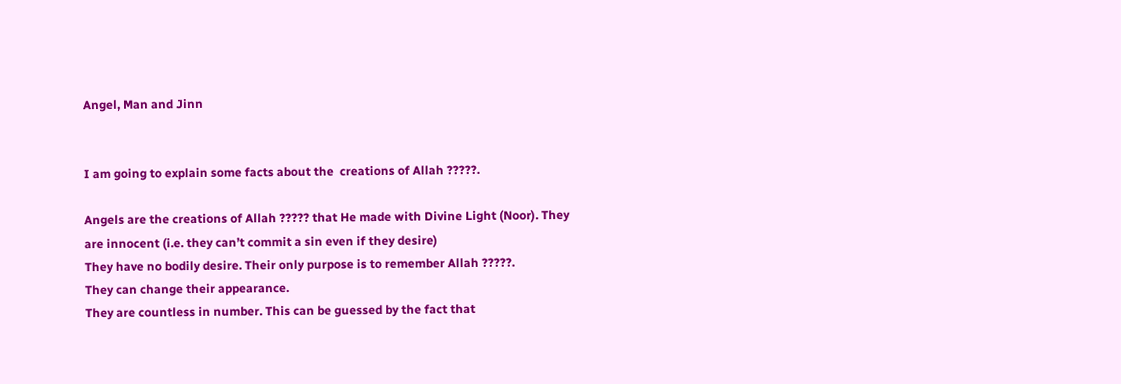Angel, Man and Jinn


I am going to explain some facts about the  creations of Allah ?????.

Angels are the creations of Allah ????? that He made with Divine Light (Noor). They are innocent (i.e. they can’t commit a sin even if they desire)
They have no bodily desire. Their only purpose is to remember Allah ?????.
They can change their appearance.
They are countless in number. This can be guessed by the fact that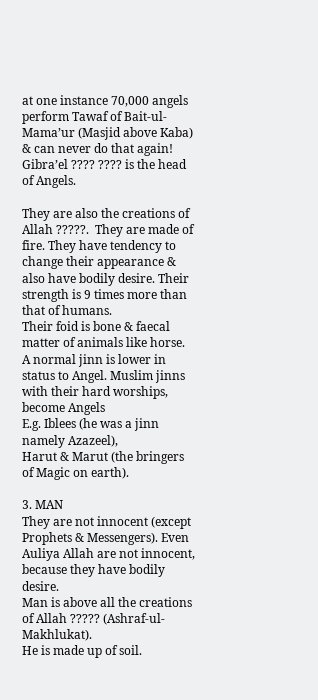at one instance 70,000 angels perform Tawaf of Bait-ul-Mama’ur (Masjid above Kaba) & can never do that again!
Gibra’el ???? ???? is the head of Angels.

They are also the creations of Allah ?????.  They are made of fire. They have tendency to change their appearance & also have bodily desire. Their strength is 9 times more than that of humans.
Their foid is bone & faecal matter of animals like horse.
A normal jinn is lower in status to Angel. Muslim jinns with their hard worships, become Angels
E.g. Iblees (he was a jinn namely Azazeel),
Harut & Marut (the bringers of Magic on earth).

3. MAN
They are not innocent (except Prophets & Messengers). Even Auliya Allah are not innocent, because they have bodily desire.
Man is above all the creations of Allah ????? (Ashraf-ul-Makhlukat).
He is made up of soil.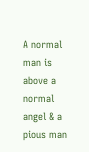A normal man is above a normal angel & a pious man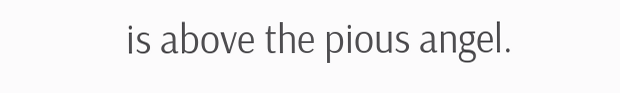is above the pious angel.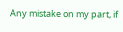Any mistake on my part, if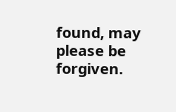found, may please be forgiven.